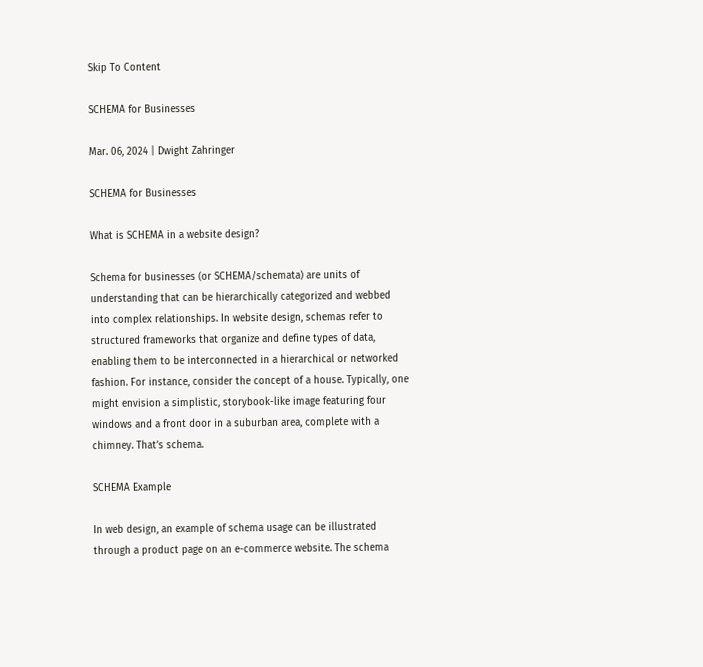Skip To Content

SCHEMA for Businesses

Mar. 06, 2024 | Dwight Zahringer

SCHEMA for Businesses

What is SCHEMA in a website design?

Schema for businesses (or SCHEMA/schemata) are units of understanding that can be hierarchically categorized and webbed into complex relationships. In website design, schemas refer to structured frameworks that organize and define types of data, enabling them to be interconnected in a hierarchical or networked fashion. For instance, consider the concept of a house. Typically, one might envision a simplistic, storybook-like image featuring four windows and a front door in a suburban area, complete with a chimney. That’s schema.

SCHEMA Example

In web design, an example of schema usage can be illustrated through a product page on an e-commerce website. The schema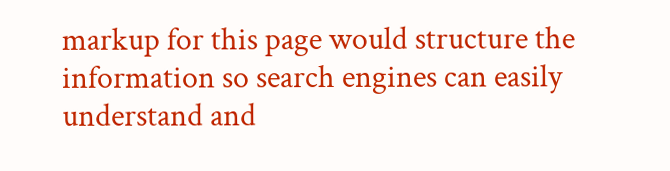markup for this page would structure the information so search engines can easily understand and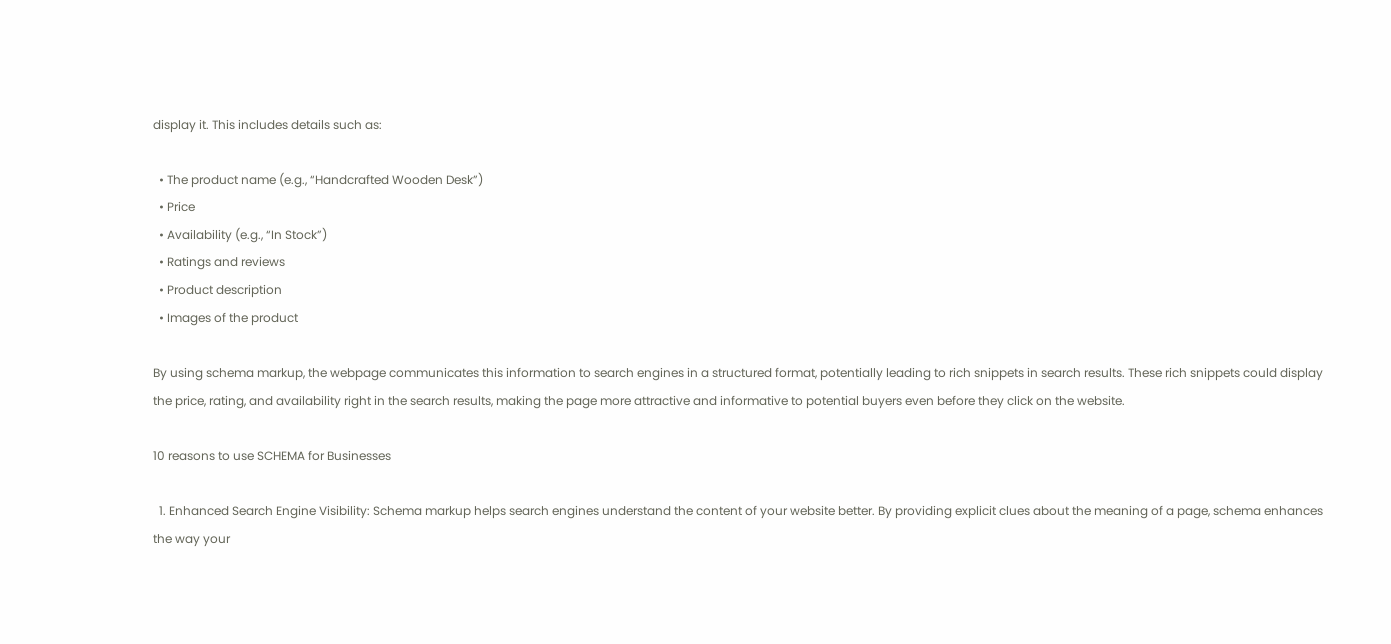display it. This includes details such as:

  • The product name (e.g., “Handcrafted Wooden Desk”)
  • Price
  • Availability (e.g., “In Stock”)
  • Ratings and reviews
  • Product description
  • Images of the product

By using schema markup, the webpage communicates this information to search engines in a structured format, potentially leading to rich snippets in search results. These rich snippets could display the price, rating, and availability right in the search results, making the page more attractive and informative to potential buyers even before they click on the website.

10 reasons to use SCHEMA for Businesses

  1. Enhanced Search Engine Visibility: Schema markup helps search engines understand the content of your website better. By providing explicit clues about the meaning of a page, schema enhances the way your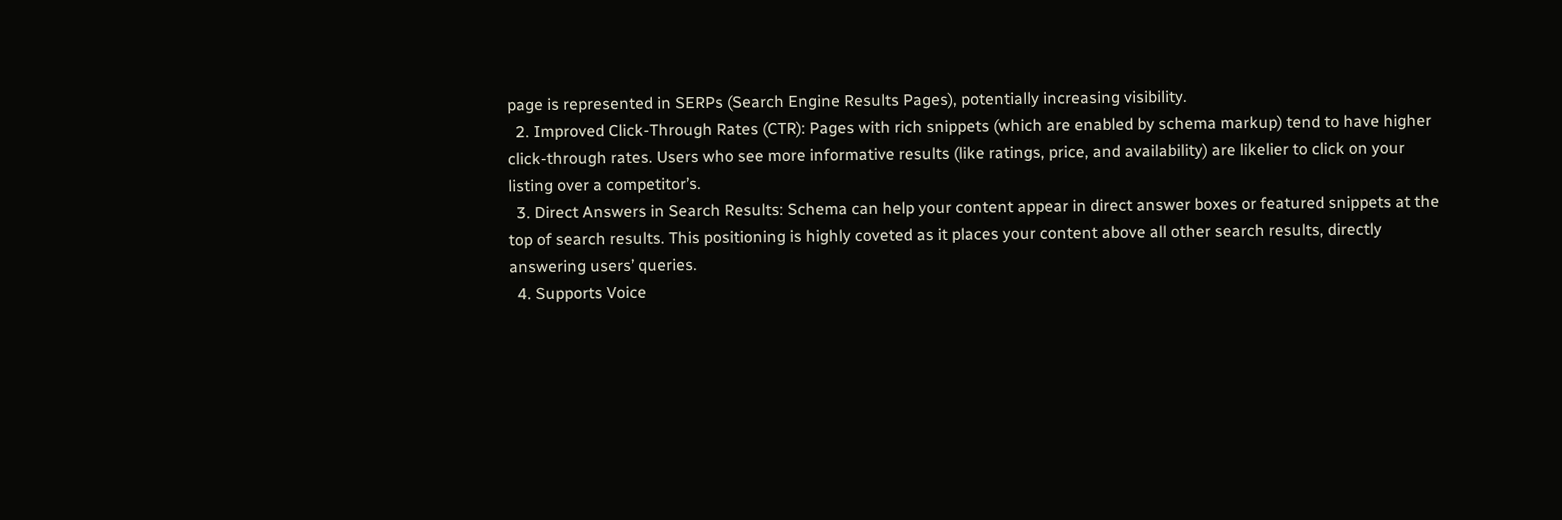page is represented in SERPs (Search Engine Results Pages), potentially increasing visibility.
  2. Improved Click-Through Rates (CTR): Pages with rich snippets (which are enabled by schema markup) tend to have higher click-through rates. Users who see more informative results (like ratings, price, and availability) are likelier to click on your listing over a competitor’s.
  3. Direct Answers in Search Results: Schema can help your content appear in direct answer boxes or featured snippets at the top of search results. This positioning is highly coveted as it places your content above all other search results, directly answering users’ queries.
  4. Supports Voice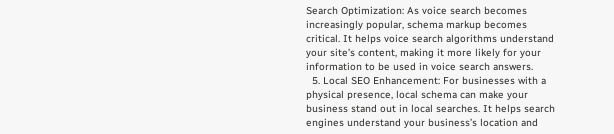Search Optimization: As voice search becomes increasingly popular, schema markup becomes critical. It helps voice search algorithms understand your site’s content, making it more likely for your information to be used in voice search answers.
  5. Local SEO Enhancement: For businesses with a physical presence, local schema can make your business stand out in local searches. It helps search engines understand your business’s location and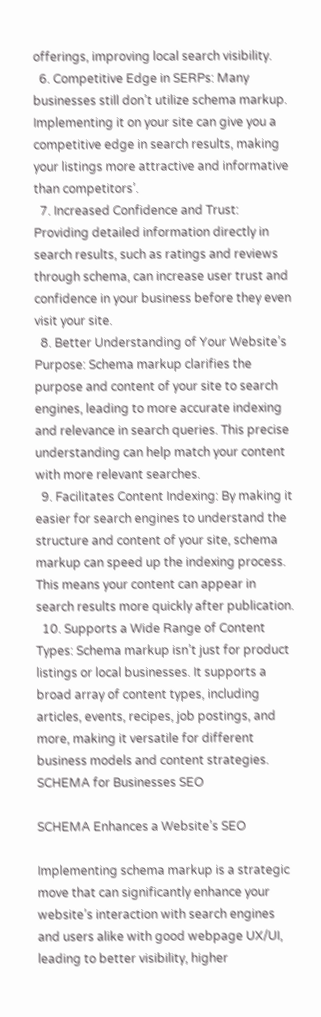offerings, improving local search visibility.
  6. Competitive Edge in SERPs: Many businesses still don’t utilize schema markup. Implementing it on your site can give you a competitive edge in search results, making your listings more attractive and informative than competitors’.
  7. Increased Confidence and Trust: Providing detailed information directly in search results, such as ratings and reviews through schema, can increase user trust and confidence in your business before they even visit your site.
  8. Better Understanding of Your Website’s Purpose: Schema markup clarifies the purpose and content of your site to search engines, leading to more accurate indexing and relevance in search queries. This precise understanding can help match your content with more relevant searches.
  9. Facilitates Content Indexing: By making it easier for search engines to understand the structure and content of your site, schema markup can speed up the indexing process. This means your content can appear in search results more quickly after publication.
  10. Supports a Wide Range of Content Types: Schema markup isn’t just for product listings or local businesses. It supports a broad array of content types, including articles, events, recipes, job postings, and more, making it versatile for different business models and content strategies.
SCHEMA for Businesses SEO

SCHEMA Enhances a Website’s SEO

Implementing schema markup is a strategic move that can significantly enhance your website’s interaction with search engines and users alike with good webpage UX/UI, leading to better visibility, higher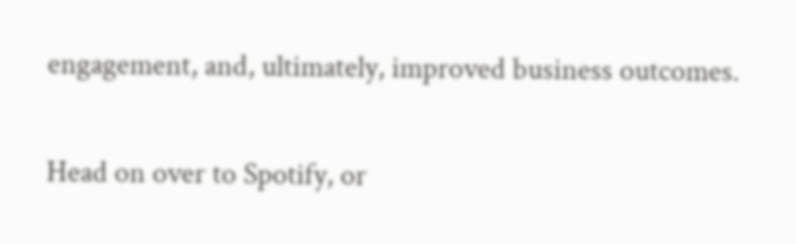engagement, and, ultimately, improved business outcomes.

Head on over to Spotify, or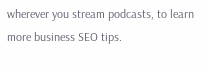wherever you stream podcasts, to learn more business SEO tips.